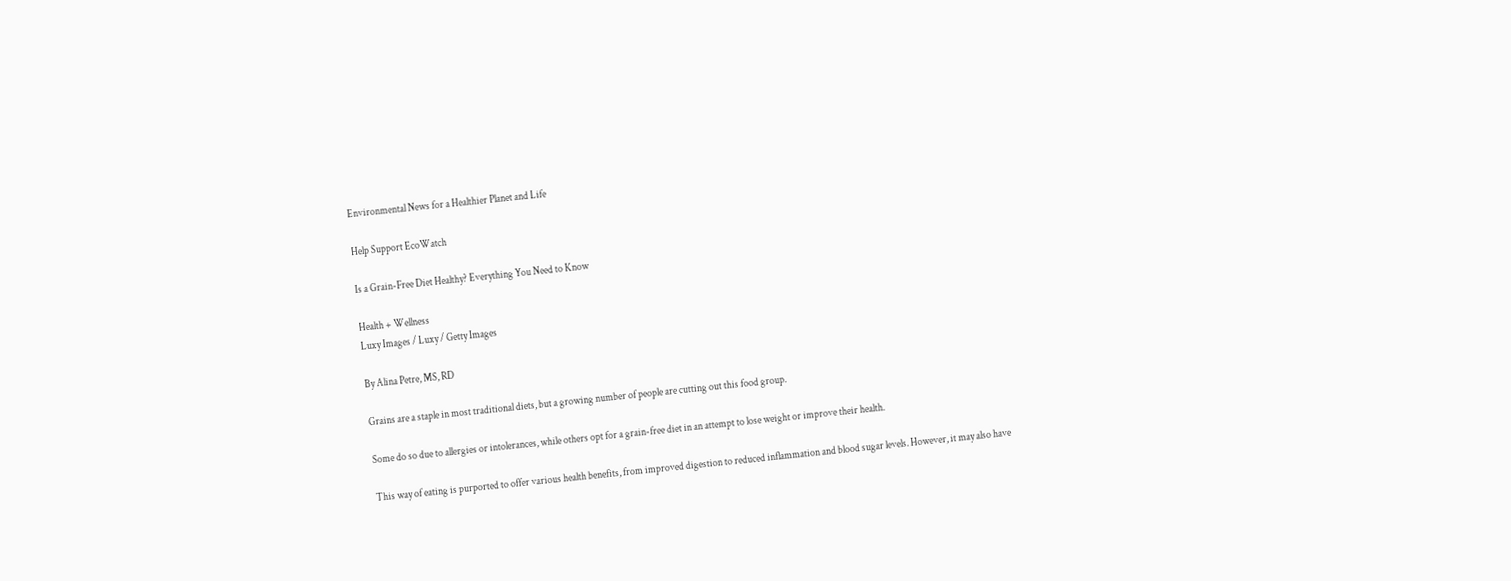Environmental News for a Healthier Planet and Life

Help Support EcoWatch

Is a Grain-Free Diet Healthy? Everything You Need to Know

Health + Wellness
Luxy Images / Luxy / Getty Images

By Alina Petre, MS, RD

Grains are a staple in most traditional diets, but a growing number of people are cutting out this food group.

Some do so due to allergies or intolerances, while others opt for a grain-free diet in an attempt to lose weight or improve their health.

This way of eating is purported to offer various health benefits, from improved digestion to reduced inflammation and blood sugar levels. However, it may also have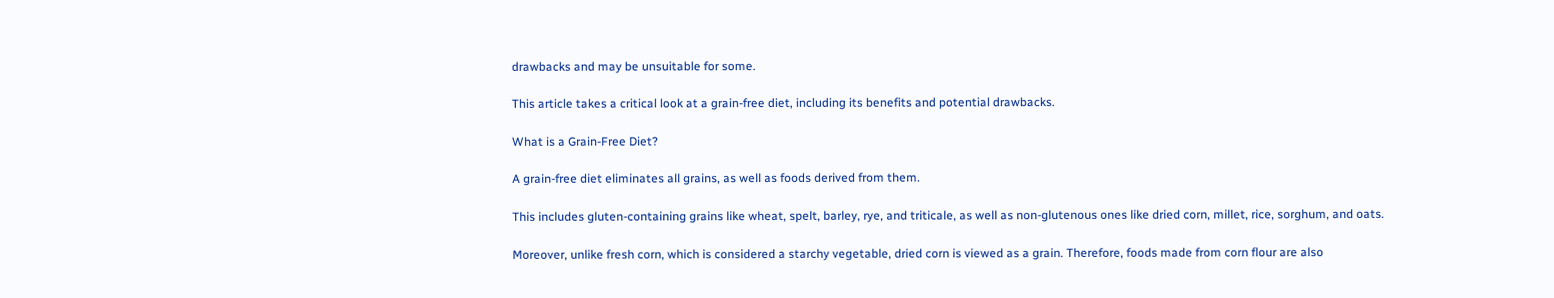drawbacks and may be unsuitable for some.

This article takes a critical look at a grain-free diet, including its benefits and potential drawbacks.

What is a Grain-Free Diet?

A grain-free diet eliminates all grains, as well as foods derived from them.

This includes gluten-containing grains like wheat, spelt, barley, rye, and triticale, as well as non-glutenous ones like dried corn, millet, rice, sorghum, and oats.

Moreover, unlike fresh corn, which is considered a starchy vegetable, dried corn is viewed as a grain. Therefore, foods made from corn flour are also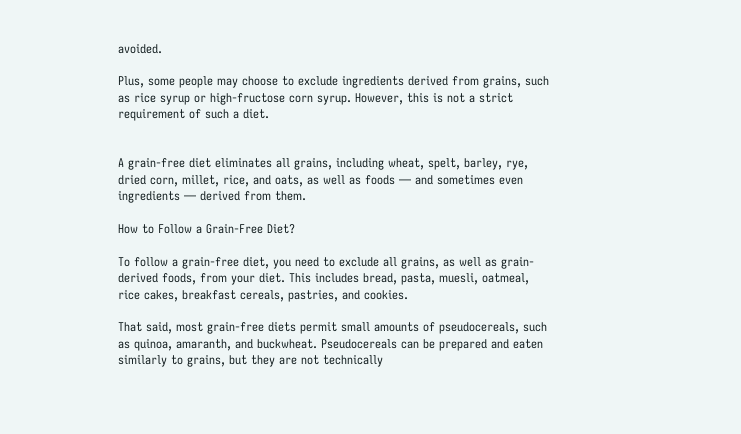avoided.

Plus, some people may choose to exclude ingredients derived from grains, such as rice syrup or high-fructose corn syrup. However, this is not a strict requirement of such a diet.


A grain-free diet eliminates all grains, including wheat, spelt, barley, rye, dried corn, millet, rice, and oats, as well as foods — and sometimes even ingredients — derived from them.

How to Follow a Grain-Free Diet?

To follow a grain-free diet, you need to exclude all grains, as well as grain-derived foods, from your diet. This includes bread, pasta, muesli, oatmeal, rice cakes, breakfast cereals, pastries, and cookies.

That said, most grain-free diets permit small amounts of pseudocereals, such as quinoa, amaranth, and buckwheat. Pseudocereals can be prepared and eaten similarly to grains, but they are not technically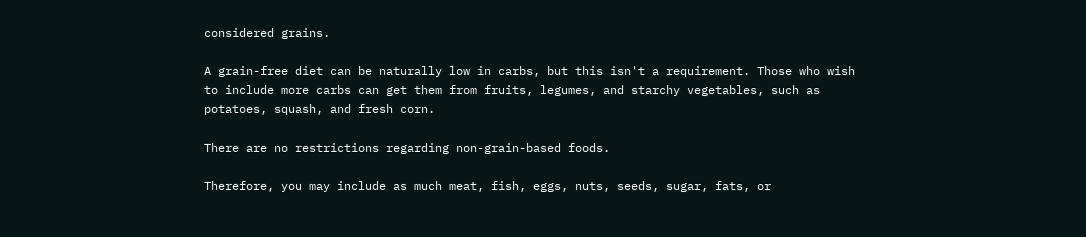considered grains.

A grain-free diet can be naturally low in carbs, but this isn't a requirement. Those who wish to include more carbs can get them from fruits, legumes, and starchy vegetables, such as potatoes, squash, and fresh corn.

There are no restrictions regarding non-grain-based foods.

Therefore, you may include as much meat, fish, eggs, nuts, seeds, sugar, fats, or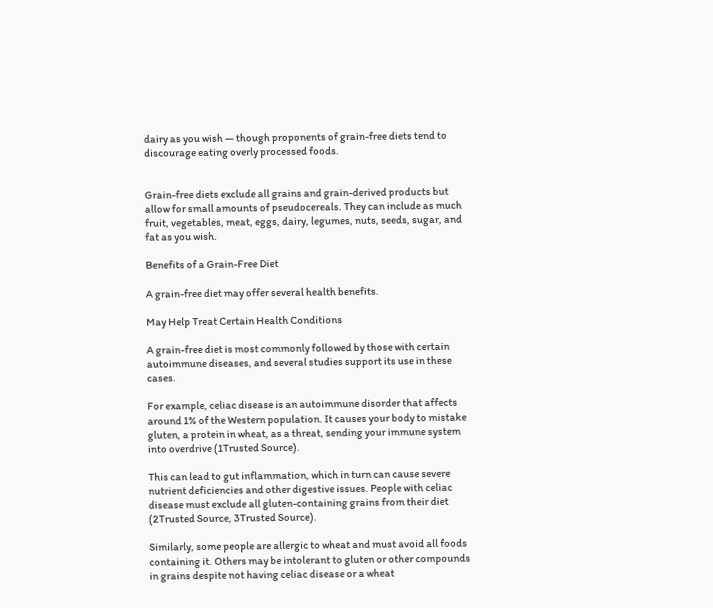dairy as you wish — though proponents of grain-free diets tend to discourage eating overly processed foods.


Grain-free diets exclude all grains and grain-derived products but allow for small amounts of pseudocereals. They can include as much fruit, vegetables, meat, eggs, dairy, legumes, nuts, seeds, sugar, and fat as you wish.

Benefits of a Grain-Free Diet

A grain-free diet may offer several health benefits.

May Help Treat Certain Health Conditions

A grain-free diet is most commonly followed by those with certain autoimmune diseases, and several studies support its use in these cases.

For example, celiac disease is an autoimmune disorder that affects around 1% of the Western population. It causes your body to mistake gluten, a protein in wheat, as a threat, sending your immune system into overdrive (1Trusted Source).

This can lead to gut inflammation, which in turn can cause severe nutrient deficiencies and other digestive issues. People with celiac disease must exclude all gluten-containing grains from their diet (2Trusted Source, 3Trusted Source).

Similarly, some people are allergic to wheat and must avoid all foods containing it. Others may be intolerant to gluten or other compounds in grains despite not having celiac disease or a wheat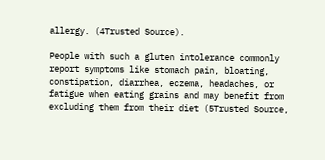allergy. (4Trusted Source).

People with such a gluten intolerance commonly report symptoms like stomach pain, bloating, constipation, diarrhea, eczema, headaches, or fatigue when eating grains and may benefit from excluding them from their diet (5Trusted Source,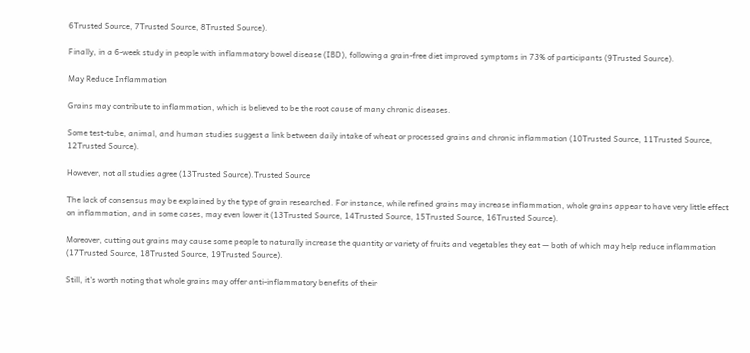6Trusted Source, 7Trusted Source, 8Trusted Source).

Finally, in a 6-week study in people with inflammatory bowel disease (IBD), following a grain-free diet improved symptoms in 73% of participants (9Trusted Source).

May Reduce Inflammation

Grains may contribute to inflammation, which is believed to be the root cause of many chronic diseases.

Some test-tube, animal, and human studies suggest a link between daily intake of wheat or processed grains and chronic inflammation (10Trusted Source, 11Trusted Source, 12Trusted Source).

However, not all studies agree (13Trusted Source).Trusted Source

The lack of consensus may be explained by the type of grain researched. For instance, while refined grains may increase inflammation, whole grains appear to have very little effect on inflammation, and in some cases, may even lower it (13Trusted Source, 14Trusted Source, 15Trusted Source, 16Trusted Source).

Moreover, cutting out grains may cause some people to naturally increase the quantity or variety of fruits and vegetables they eat — both of which may help reduce inflammation (17Trusted Source, 18Trusted Source, 19Trusted Source).

Still, it's worth noting that whole grains may offer anti-inflammatory benefits of their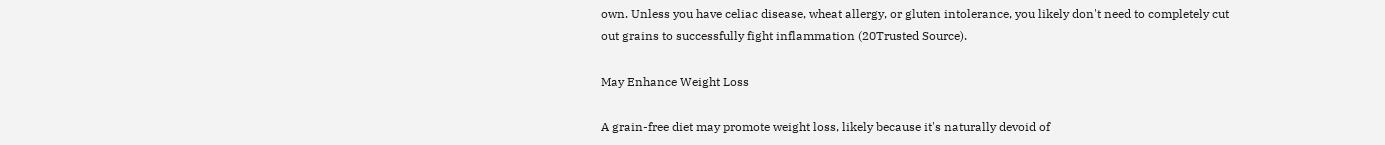own. Unless you have celiac disease, wheat allergy, or gluten intolerance, you likely don't need to completely cut out grains to successfully fight inflammation (20Trusted Source).

May Enhance Weight Loss

A grain-free diet may promote weight loss, likely because it's naturally devoid of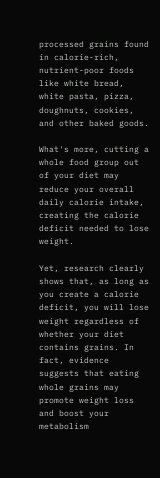processed grains found in calorie-rich, nutrient-poor foods like white bread, white pasta, pizza, doughnuts, cookies, and other baked goods.

What's more, cutting a whole food group out of your diet may reduce your overall daily calorie intake, creating the calorie deficit needed to lose weight.

Yet, research clearly shows that, as long as you create a calorie deficit, you will lose weight regardless of whether your diet contains grains. In fact, evidence suggests that eating whole grains may promote weight loss and boost your metabolism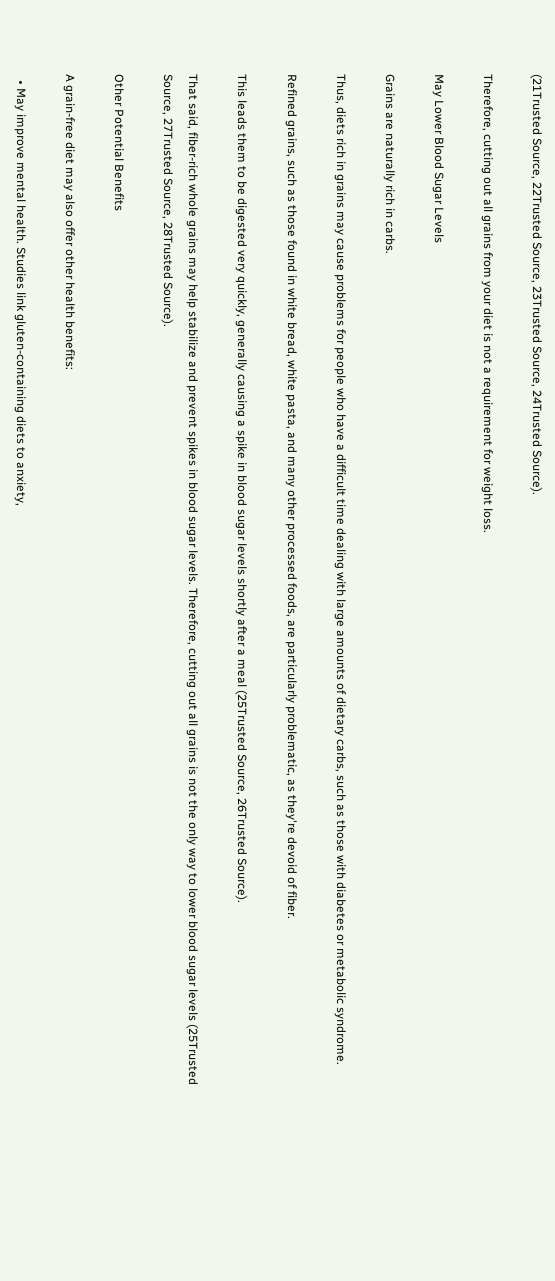(21Trusted Source, 22Trusted Source, 23Trusted Source, 24Trusted Source).

Therefore, cutting out all grains from your diet is not a requirement for weight loss.

May Lower Blood Sugar Levels

Grains are naturally rich in carbs.

Thus, diets rich in grains may cause problems for people who have a difficult time dealing with large amounts of dietary carbs, such as those with diabetes or metabolic syndrome.

Refined grains, such as those found in white bread, white pasta, and many other processed foods, are particularly problematic, as they're devoid of fiber.

This leads them to be digested very quickly, generally causing a spike in blood sugar levels shortly after a meal (25Trusted Source, 26Trusted Source).

That said, fiber-rich whole grains may help stabilize and prevent spikes in blood sugar levels. Therefore, cutting out all grains is not the only way to lower blood sugar levels (25Trusted Source, 27Trusted Source, 28Trusted Source).

Other Potential Benefits

A grain-free diet may also offer other health benefits:

  • May improve mental health. Studies link gluten-containing diets to anxiety,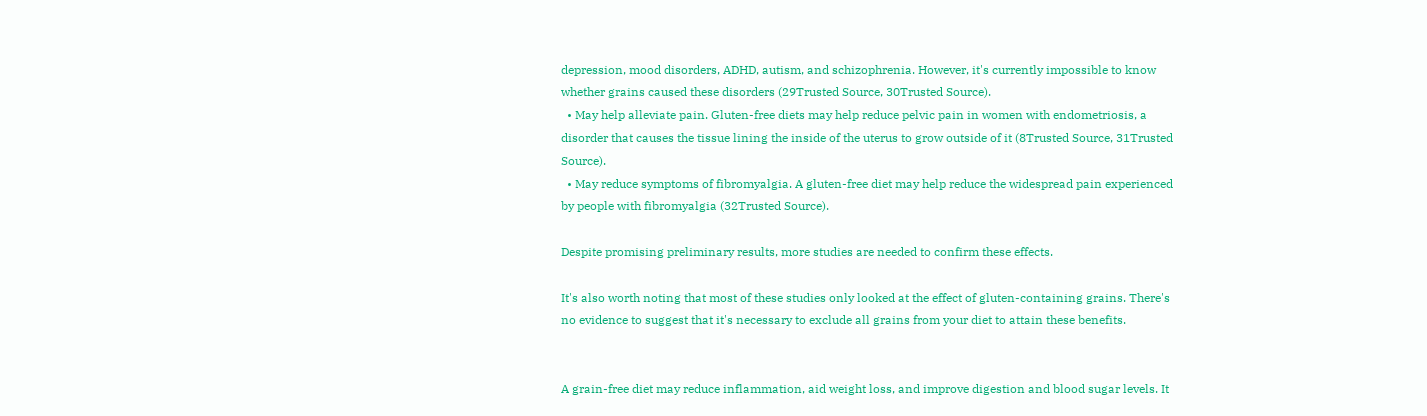depression, mood disorders, ADHD, autism, and schizophrenia. However, it's currently impossible to know whether grains caused these disorders (29Trusted Source, 30Trusted Source).
  • May help alleviate pain. Gluten-free diets may help reduce pelvic pain in women with endometriosis, a disorder that causes the tissue lining the inside of the uterus to grow outside of it (8Trusted Source, 31Trusted Source).
  • May reduce symptoms of fibromyalgia. A gluten-free diet may help reduce the widespread pain experienced by people with fibromyalgia (32Trusted Source).

Despite promising preliminary results, more studies are needed to confirm these effects.

It's also worth noting that most of these studies only looked at the effect of gluten-containing grains. There's no evidence to suggest that it's necessary to exclude all grains from your diet to attain these benefits.


A grain-free diet may reduce inflammation, aid weight loss, and improve digestion and blood sugar levels. It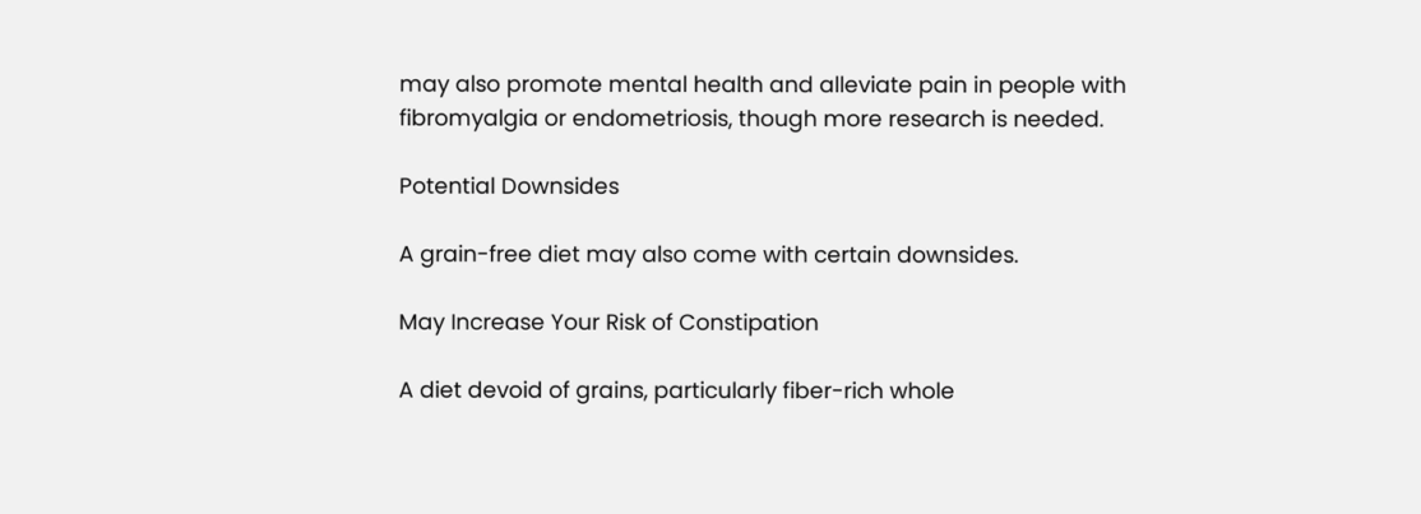may also promote mental health and alleviate pain in people with fibromyalgia or endometriosis, though more research is needed.

Potential Downsides

A grain-free diet may also come with certain downsides.

May Increase Your Risk of Constipation

A diet devoid of grains, particularly fiber-rich whole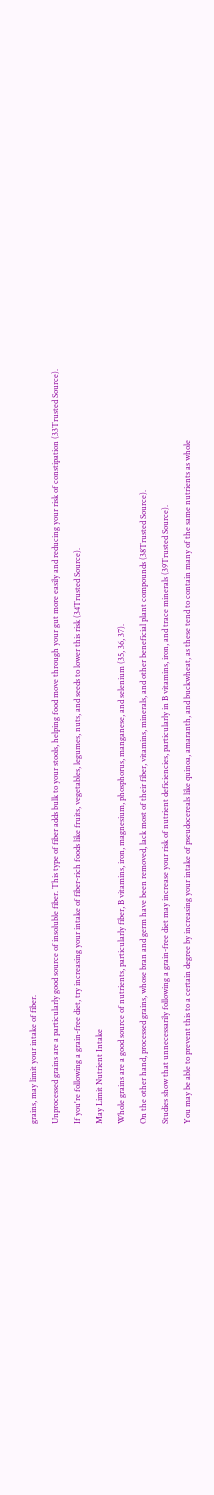grains, may limit your intake of fiber.

Unprocessed grains are a particularly good source of insoluble fiber. This type of fiber adds bulk to your stools, helping food move through your gut more easily and reducing your risk of constipation (33Trusted Source).

If you're following a grain-free diet, try increasing your intake of fiber-rich foods like fruits, vegetables, legumes, nuts, and seeds to lower this risk (34Trusted Source).

May Limit Nutrient Intake

Whole grains are a good source of nutrients, particularly fiber, B vitamins, iron, magnesium, phosphorus, manganese, and selenium (35, 36, 37).

On the other hand, processed grains, whose bran and germ have been removed, lack most of their fiber, vitamins, minerals, and other beneficial plant compounds (38Trusted Source).

Studies show that unnecessarily following a grain-free diet may increase your risk of nutrient deficiencies, particularly in B vitamins, iron, and trace minerals (39Trusted Source).

You may be able to prevent this to a certain degree by increasing your intake of pseudocereals like quinoa, amaranth, and buckwheat, as these tend to contain many of the same nutrients as whole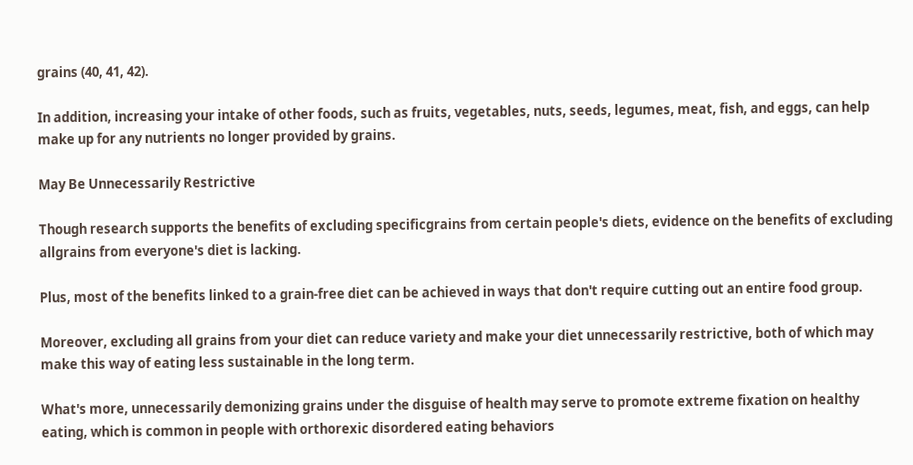grains (40, 41, 42).

In addition, increasing your intake of other foods, such as fruits, vegetables, nuts, seeds, legumes, meat, fish, and eggs, can help make up for any nutrients no longer provided by grains.

May Be Unnecessarily Restrictive

Though research supports the benefits of excluding specificgrains from certain people's diets, evidence on the benefits of excluding allgrains from everyone's diet is lacking.

Plus, most of the benefits linked to a grain-free diet can be achieved in ways that don't require cutting out an entire food group.

Moreover, excluding all grains from your diet can reduce variety and make your diet unnecessarily restrictive, both of which may make this way of eating less sustainable in the long term.

What's more, unnecessarily demonizing grains under the disguise of health may serve to promote extreme fixation on healthy eating, which is common in people with orthorexic disordered eating behaviors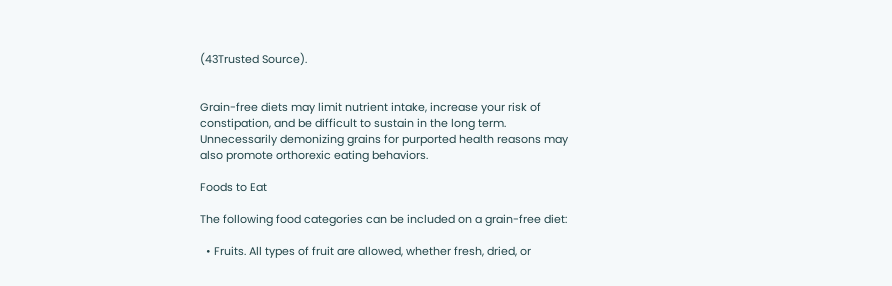(43Trusted Source).


Grain-free diets may limit nutrient intake, increase your risk of constipation, and be difficult to sustain in the long term. Unnecessarily demonizing grains for purported health reasons may also promote orthorexic eating behaviors.

Foods to Eat

The following food categories can be included on a grain-free diet:

  • Fruits. All types of fruit are allowed, whether fresh, dried, or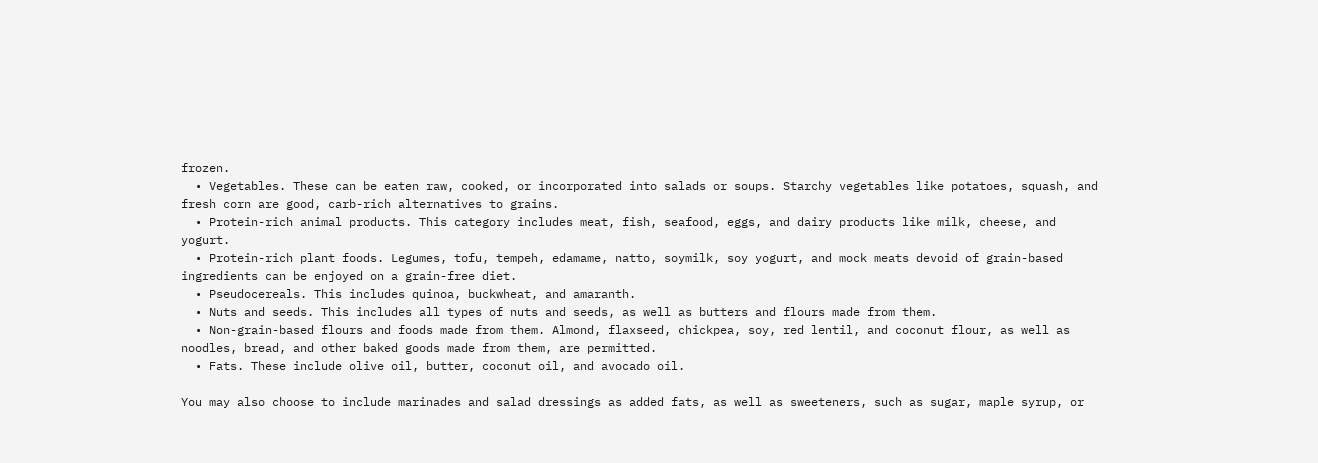frozen.
  • Vegetables. These can be eaten raw, cooked, or incorporated into salads or soups. Starchy vegetables like potatoes, squash, and fresh corn are good, carb-rich alternatives to grains.
  • Protein-rich animal products. This category includes meat, fish, seafood, eggs, and dairy products like milk, cheese, and yogurt.
  • Protein-rich plant foods. Legumes, tofu, tempeh, edamame, natto, soymilk, soy yogurt, and mock meats devoid of grain-based ingredients can be enjoyed on a grain-free diet.
  • Pseudocereals. This includes quinoa, buckwheat, and amaranth.
  • Nuts and seeds. This includes all types of nuts and seeds, as well as butters and flours made from them.
  • Non-grain-based flours and foods made from them. Almond, flaxseed, chickpea, soy, red lentil, and coconut flour, as well as noodles, bread, and other baked goods made from them, are permitted.
  • Fats. These include olive oil, butter, coconut oil, and avocado oil.

You may also choose to include marinades and salad dressings as added fats, as well as sweeteners, such as sugar, maple syrup, or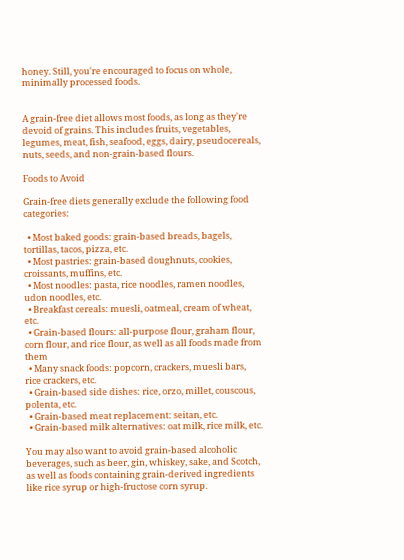honey. Still, you're encouraged to focus on whole, minimally processed foods.


A grain-free diet allows most foods, as long as they're devoid of grains. This includes fruits, vegetables, legumes, meat, fish, seafood, eggs, dairy, pseudocereals, nuts, seeds, and non-grain-based flours.

Foods to Avoid

Grain-free diets generally exclude the following food categories:

  • Most baked goods: grain-based breads, bagels, tortillas, tacos, pizza, etc.
  • Most pastries: grain-based doughnuts, cookies, croissants, muffins, etc.
  • Most noodles: pasta, rice noodles, ramen noodles, udon noodles, etc.
  • Breakfast cereals: muesli, oatmeal, cream of wheat, etc.
  • Grain-based flours: all-purpose flour, graham flour, corn flour, and rice flour, as well as all foods made from them
  • Many snack foods: popcorn, crackers, muesli bars, rice crackers, etc.
  • Grain-based side dishes: rice, orzo, millet, couscous, polenta, etc.
  • Grain-based meat replacement: seitan, etc.
  • Grain-based milk alternatives: oat milk, rice milk, etc.

You may also want to avoid grain-based alcoholic beverages, such as beer, gin, whiskey, sake, and Scotch, as well as foods containing grain-derived ingredients like rice syrup or high-fructose corn syrup.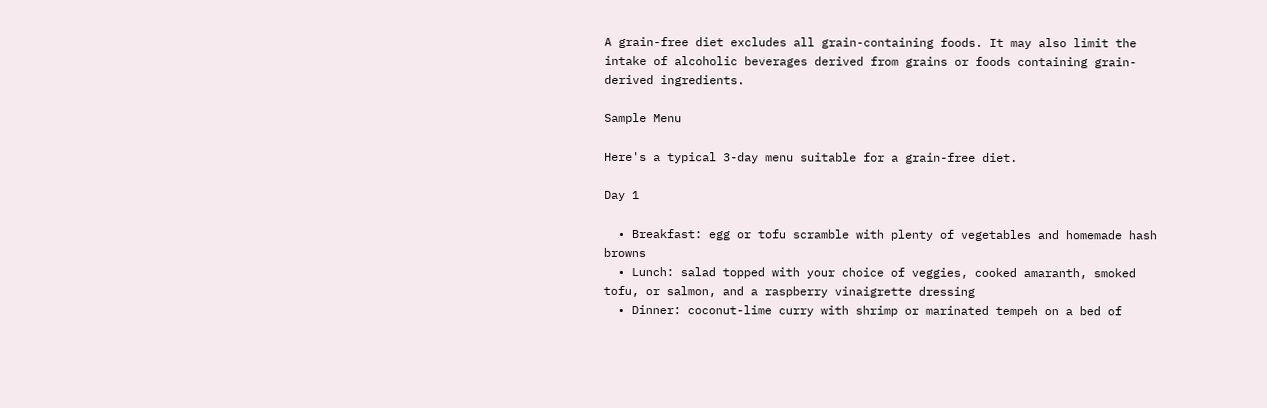A grain-free diet excludes all grain-containing foods. It may also limit the intake of alcoholic beverages derived from grains or foods containing grain-derived ingredients.

Sample Menu

Here's a typical 3-day menu suitable for a grain-free diet.

Day 1

  • Breakfast: egg or tofu scramble with plenty of vegetables and homemade hash browns
  • Lunch: salad topped with your choice of veggies, cooked amaranth, smoked tofu, or salmon, and a raspberry vinaigrette dressing
  • Dinner: coconut-lime curry with shrimp or marinated tempeh on a bed of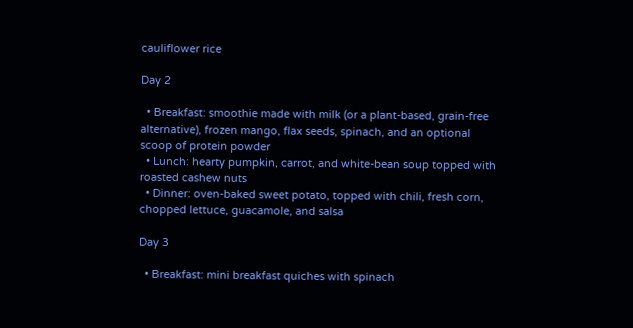cauliflower rice

Day 2

  • Breakfast: smoothie made with milk (or a plant-based, grain-free alternative), frozen mango, flax seeds, spinach, and an optional scoop of protein powder
  • Lunch: hearty pumpkin, carrot, and white-bean soup topped with roasted cashew nuts
  • Dinner: oven-baked sweet potato, topped with chili, fresh corn, chopped lettuce, guacamole, and salsa

Day 3

  • Breakfast: mini breakfast quiches with spinach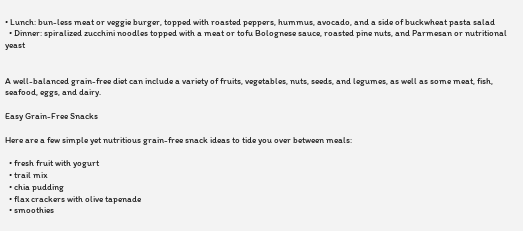• Lunch: bun-less meat or veggie burger, topped with roasted peppers, hummus, avocado, and a side of buckwheat pasta salad
  • Dinner: spiralized zucchini noodles topped with a meat or tofu Bolognese sauce, roasted pine nuts, and Parmesan or nutritional yeast


A well-balanced grain-free diet can include a variety of fruits, vegetables, nuts, seeds, and legumes, as well as some meat, fish, seafood, eggs, and dairy.

Easy Grain-Free Snacks

Here are a few simple yet nutritious grain-free snack ideas to tide you over between meals:

  • fresh fruit with yogurt
  • trail mix
  • chia pudding
  • flax crackers with olive tapenade
  • smoothies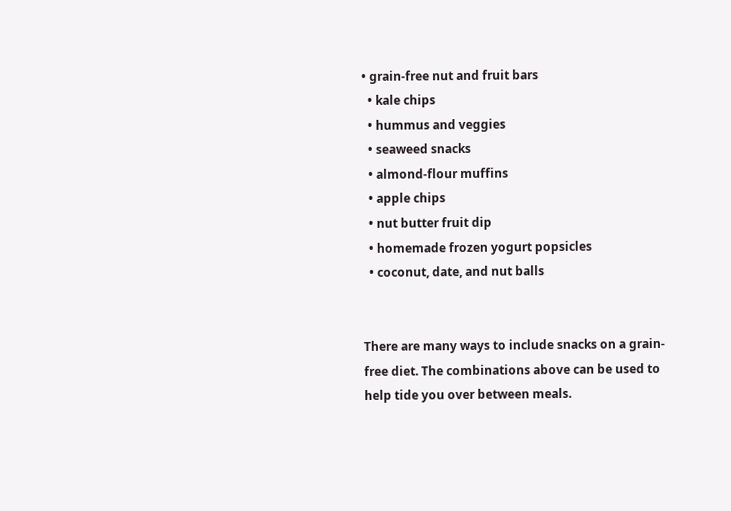• grain-free nut and fruit bars
  • kale chips
  • hummus and veggies
  • seaweed snacks
  • almond-flour muffins
  • apple chips
  • nut butter fruit dip
  • homemade frozen yogurt popsicles
  • coconut, date, and nut balls


There are many ways to include snacks on a grain-free diet. The combinations above can be used to help tide you over between meals.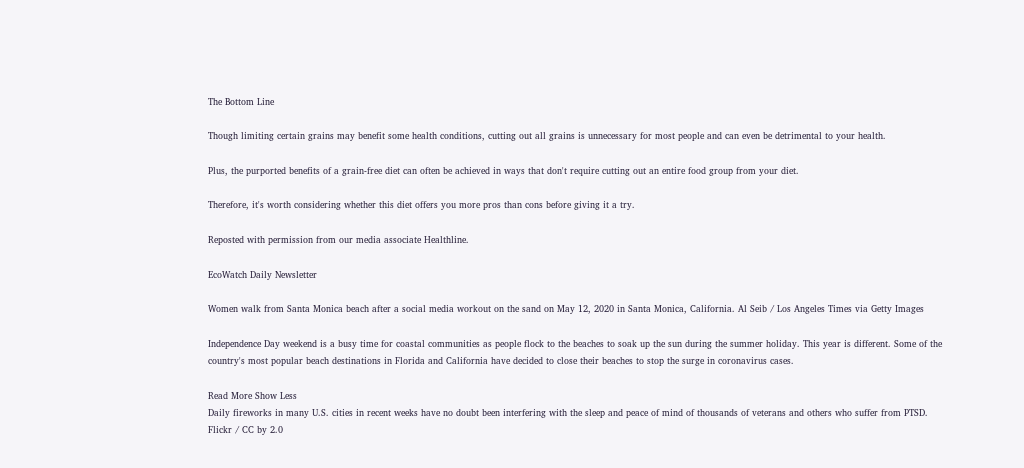The Bottom Line

Though limiting certain grains may benefit some health conditions, cutting out all grains is unnecessary for most people and can even be detrimental to your health.

Plus, the purported benefits of a grain-free diet can often be achieved in ways that don't require cutting out an entire food group from your diet.

Therefore, it's worth considering whether this diet offers you more pros than cons before giving it a try.

Reposted with permission from our media associate Healthline.

EcoWatch Daily Newsletter

Women walk from Santa Monica beach after a social media workout on the sand on May 12, 2020 in Santa Monica, California. Al Seib / Los Angeles Times via Getty Images

Independence Day weekend is a busy time for coastal communities as people flock to the beaches to soak up the sun during the summer holiday. This year is different. Some of the country's most popular beach destinations in Florida and California have decided to close their beaches to stop the surge in coronavirus cases.

Read More Show Less
Daily fireworks in many U.S. cities in recent weeks have no doubt been interfering with the sleep and peace of mind of thousands of veterans and others who suffer from PTSD. Flickr / CC by 2.0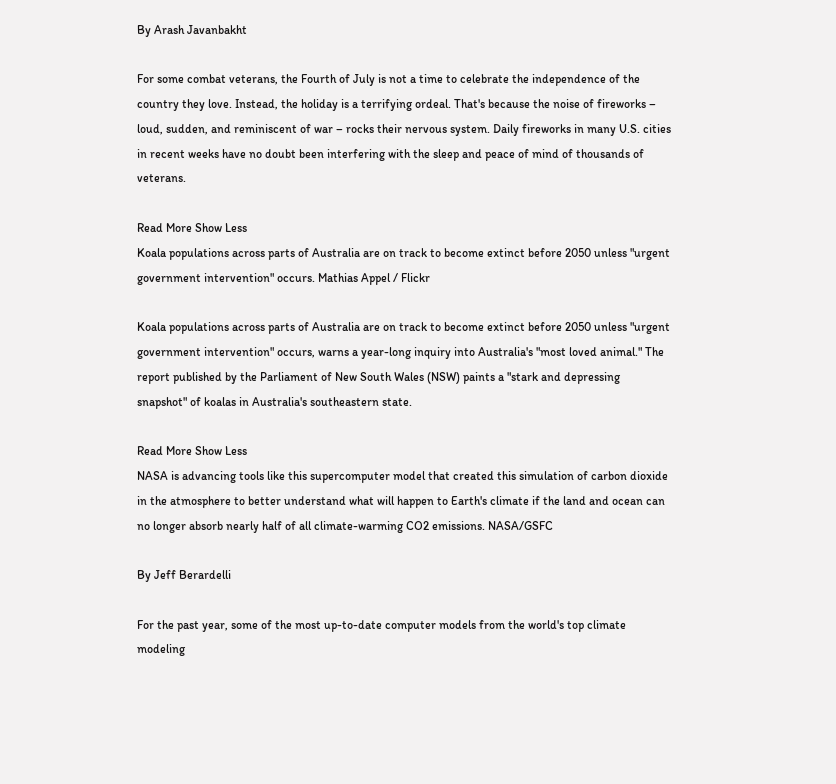By Arash Javanbakht

For some combat veterans, the Fourth of July is not a time to celebrate the independence of the country they love. Instead, the holiday is a terrifying ordeal. That's because the noise of fireworks – loud, sudden, and reminiscent of war – rocks their nervous system. Daily fireworks in many U.S. cities in recent weeks have no doubt been interfering with the sleep and peace of mind of thousands of veterans.

Read More Show Less
Koala populations across parts of Australia are on track to become extinct before 2050 unless "urgent government intervention" occurs. Mathias Appel / Flickr

Koala populations across parts of Australia are on track to become extinct before 2050 unless "urgent government intervention" occurs, warns a year-long inquiry into Australia's "most loved animal." The report published by the Parliament of New South Wales (NSW) paints a "stark and depressing snapshot" of koalas in Australia's southeastern state.

Read More Show Less
NASA is advancing tools like this supercomputer model that created this simulation of carbon dioxide in the atmosphere to better understand what will happen to Earth's climate if the land and ocean can no longer absorb nearly half of all climate-warming CO2 emissions. NASA/GSFC

By Jeff Berardelli

For the past year, some of the most up-to-date computer models from the world's top climate modeling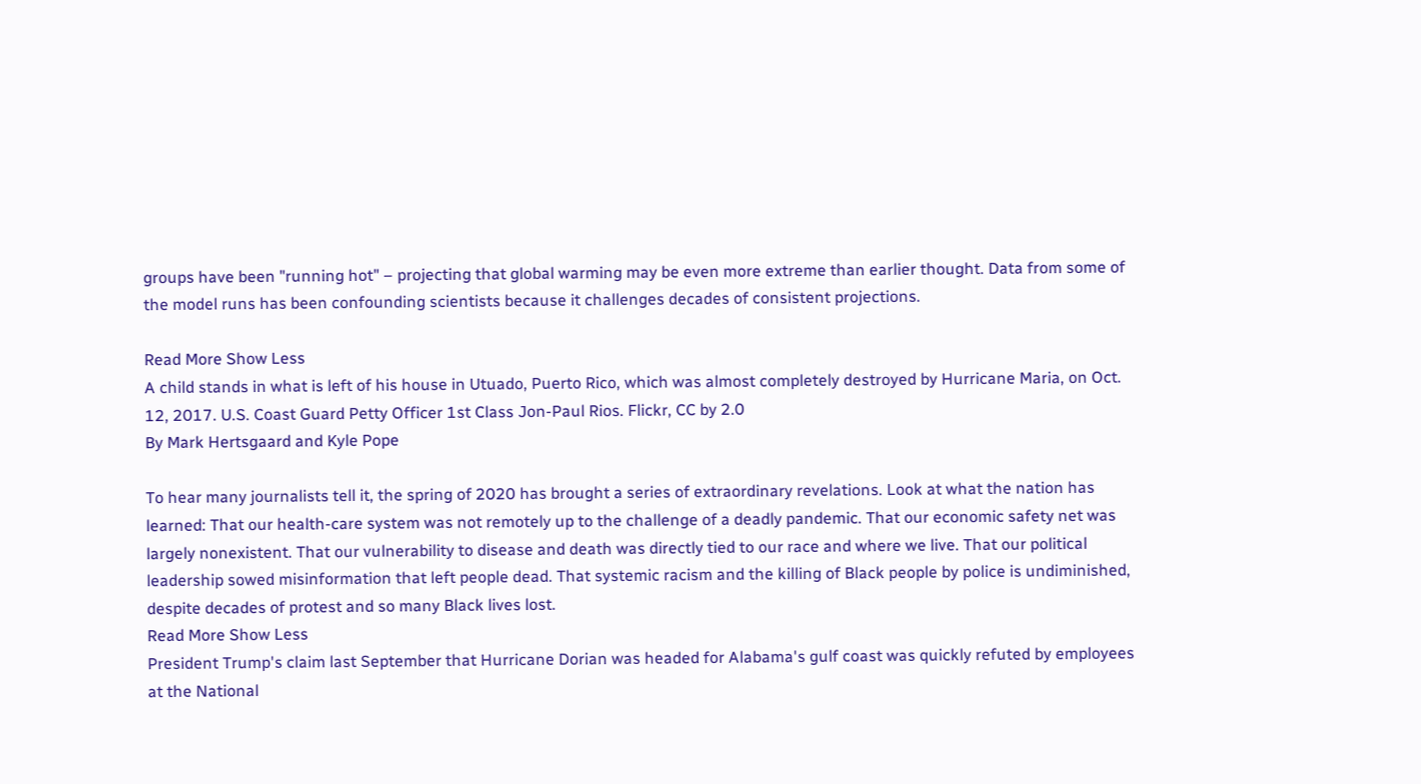groups have been "running hot" – projecting that global warming may be even more extreme than earlier thought. Data from some of the model runs has been confounding scientists because it challenges decades of consistent projections.

Read More Show Less
A child stands in what is left of his house in Utuado, Puerto Rico, which was almost completely destroyed by Hurricane Maria, on Oct. 12, 2017. U.S. Coast Guard Petty Officer 1st Class Jon-Paul Rios. Flickr, CC by 2.0
By Mark Hertsgaard and Kyle Pope

To hear many journalists tell it, the spring of 2020 has brought a series of extraordinary revelations. Look at what the nation has learned: That our health-care system was not remotely up to the challenge of a deadly pandemic. That our economic safety net was largely nonexistent. That our vulnerability to disease and death was directly tied to our race and where we live. That our political leadership sowed misinformation that left people dead. That systemic racism and the killing of Black people by police is undiminished, despite decades of protest and so many Black lives lost.
Read More Show Less
President Trump's claim last September that Hurricane Dorian was headed for Alabama's gulf coast was quickly refuted by employees at the National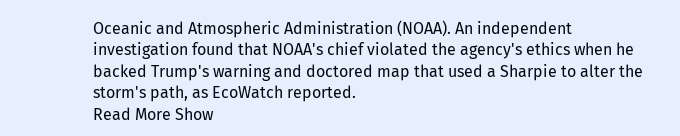Oceanic and Atmospheric Administration (NOAA). An independent investigation found that NOAA's chief violated the agency's ethics when he backed Trump's warning and doctored map that used a Sharpie to alter the storm's path, as EcoWatch reported.
Read More Show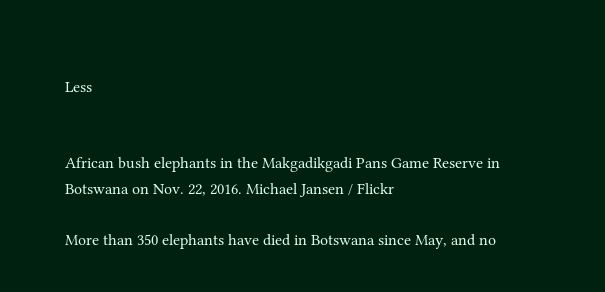Less


African bush elephants in the Makgadikgadi Pans Game Reserve in Botswana on Nov. 22, 2016. Michael Jansen / Flickr

More than 350 elephants have died in Botswana since May, and no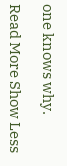one knows why.

Read More Show Less